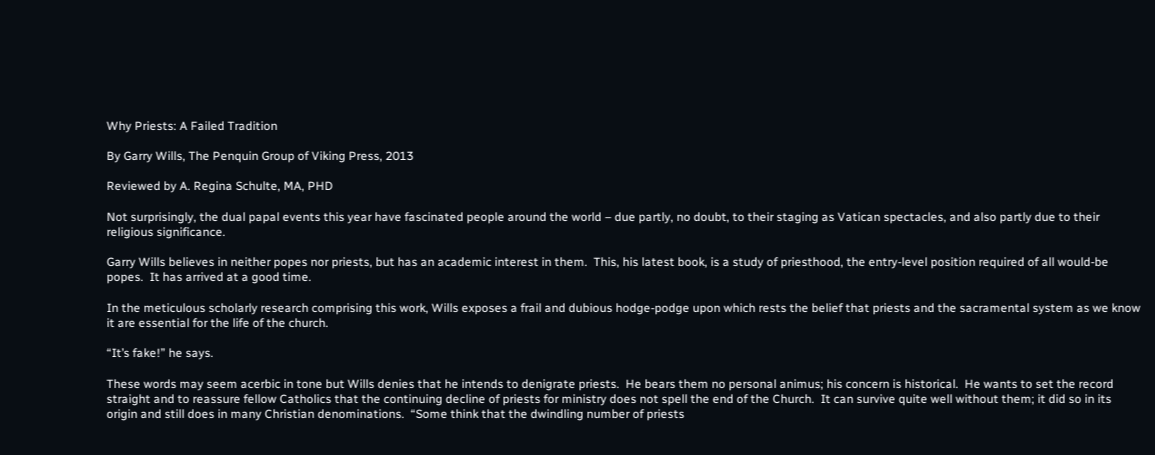Why Priests: A Failed Tradition

By Garry Wills, The Penquin Group of Viking Press, 2013

Reviewed by A. Regina Schulte, MA, PHD

Not surprisingly, the dual papal events this year have fascinated people around the world – due partly, no doubt, to their staging as Vatican spectacles, and also partly due to their religious significance.

Garry Wills believes in neither popes nor priests, but has an academic interest in them.  This, his latest book, is a study of priesthood, the entry-level position required of all would-be popes.  It has arrived at a good time.

In the meticulous scholarly research comprising this work, Wills exposes a frail and dubious hodge-podge upon which rests the belief that priests and the sacramental system as we know it are essential for the life of the church.

“It’s fake!” he says.

These words may seem acerbic in tone but Wills denies that he intends to denigrate priests.  He bears them no personal animus; his concern is historical.  He wants to set the record straight and to reassure fellow Catholics that the continuing decline of priests for ministry does not spell the end of the Church.  It can survive quite well without them; it did so in its origin and still does in many Christian denominations.  “Some think that the dwindling number of priests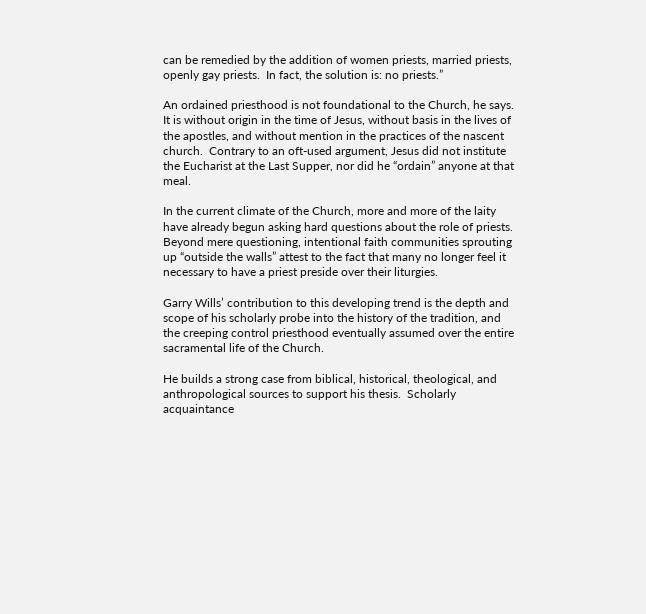can be remedied by the addition of women priests, married priests, openly gay priests.  In fact, the solution is: no priests.”

An ordained priesthood is not foundational to the Church, he says.  It is without origin in the time of Jesus, without basis in the lives of the apostles, and without mention in the practices of the nascent church.  Contrary to an oft-used argument, Jesus did not institute the Eucharist at the Last Supper, nor did he “ordain” anyone at that meal.

In the current climate of the Church, more and more of the laity have already begun asking hard questions about the role of priests.  Beyond mere questioning, intentional faith communities sprouting up “outside the walls” attest to the fact that many no longer feel it necessary to have a priest preside over their liturgies.

Garry Wills’ contribution to this developing trend is the depth and scope of his scholarly probe into the history of the tradition, and the creeping control priesthood eventually assumed over the entire sacramental life of the Church.

He builds a strong case from biblical, historical, theological, and anthropological sources to support his thesis.  Scholarly acquaintance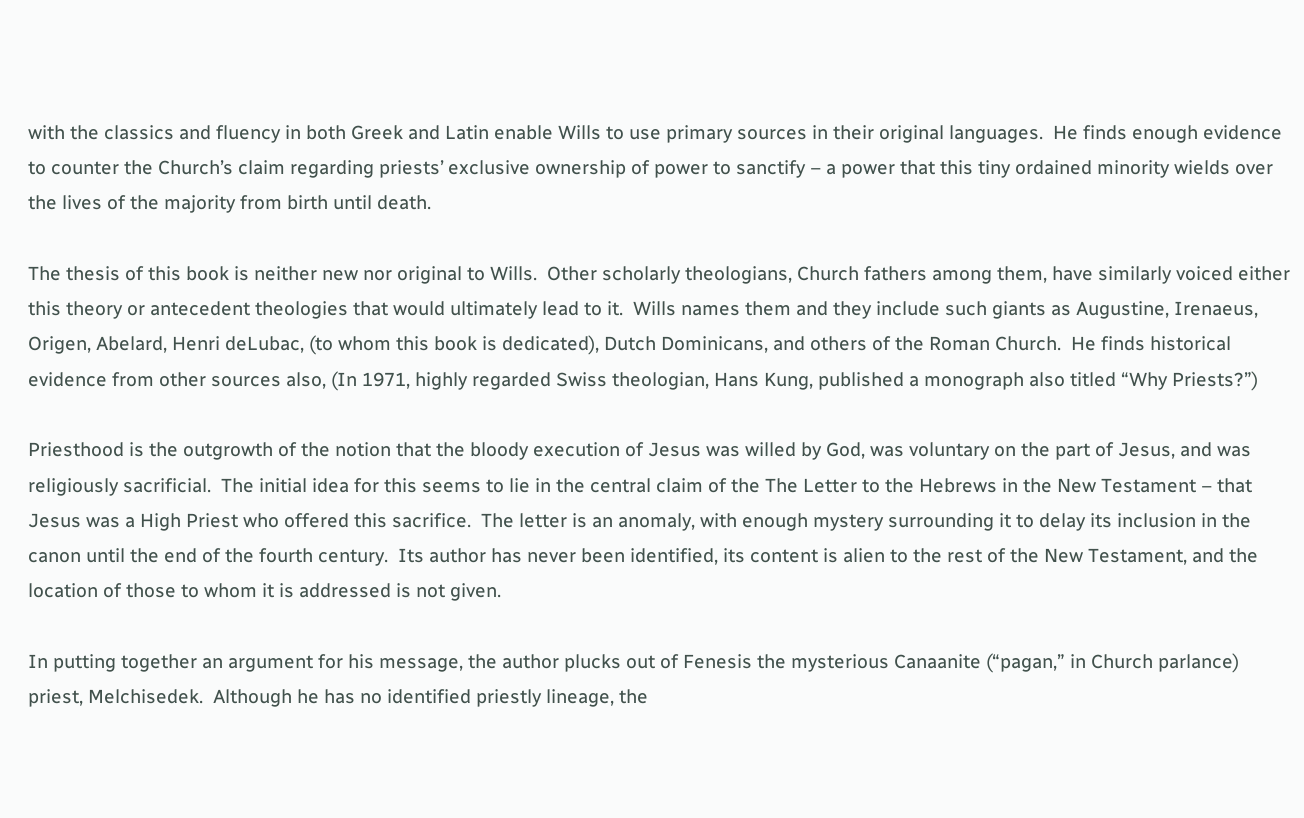with the classics and fluency in both Greek and Latin enable Wills to use primary sources in their original languages.  He finds enough evidence to counter the Church’s claim regarding priests’ exclusive ownership of power to sanctify – a power that this tiny ordained minority wields over the lives of the majority from birth until death.

The thesis of this book is neither new nor original to Wills.  Other scholarly theologians, Church fathers among them, have similarly voiced either this theory or antecedent theologies that would ultimately lead to it.  Wills names them and they include such giants as Augustine, Irenaeus, Origen, Abelard, Henri deLubac, (to whom this book is dedicated), Dutch Dominicans, and others of the Roman Church.  He finds historical evidence from other sources also, (In 1971, highly regarded Swiss theologian, Hans Kung, published a monograph also titled “Why Priests?”)

Priesthood is the outgrowth of the notion that the bloody execution of Jesus was willed by God, was voluntary on the part of Jesus, and was religiously sacrificial.  The initial idea for this seems to lie in the central claim of the The Letter to the Hebrews in the New Testament – that Jesus was a High Priest who offered this sacrifice.  The letter is an anomaly, with enough mystery surrounding it to delay its inclusion in the canon until the end of the fourth century.  Its author has never been identified, its content is alien to the rest of the New Testament, and the location of those to whom it is addressed is not given.

In putting together an argument for his message, the author plucks out of Fenesis the mysterious Canaanite (“pagan,” in Church parlance) priest, Melchisedek.  Although he has no identified priestly lineage, the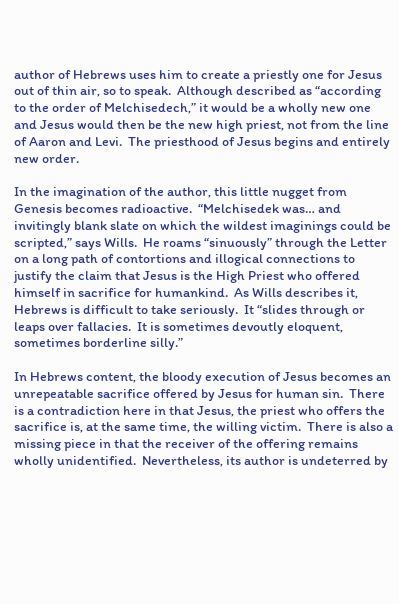author of Hebrews uses him to create a priestly one for Jesus out of thin air, so to speak.  Although described as “according to the order of Melchisedech,” it would be a wholly new one and Jesus would then be the new high priest, not from the line of Aaron and Levi.  The priesthood of Jesus begins and entirely new order.

In the imagination of the author, this little nugget from Genesis becomes radioactive.  “Melchisedek was… and invitingly blank slate on which the wildest imaginings could be scripted,” says Wills.  He roams “sinuously” through the Letter on a long path of contortions and illogical connections to justify the claim that Jesus is the High Priest who offered himself in sacrifice for humankind.  As Wills describes it, Hebrews is difficult to take seriously.  It “slides through or leaps over fallacies.  It is sometimes devoutly eloquent, sometimes borderline silly.”

In Hebrews content, the bloody execution of Jesus becomes an unrepeatable sacrifice offered by Jesus for human sin.  There is a contradiction here in that Jesus, the priest who offers the sacrifice is, at the same time, the willing victim.  There is also a missing piece in that the receiver of the offering remains wholly unidentified.  Nevertheless, its author is undeterred by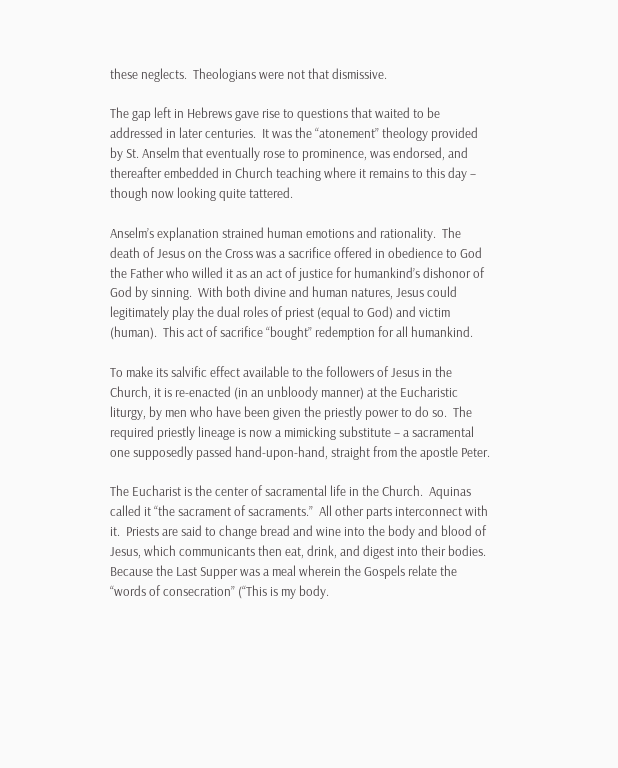these neglects.  Theologians were not that dismissive.

The gap left in Hebrews gave rise to questions that waited to be addressed in later centuries.  It was the “atonement” theology provided by St. Anselm that eventually rose to prominence, was endorsed, and thereafter embedded in Church teaching where it remains to this day – though now looking quite tattered.

Anselm’s explanation strained human emotions and rationality.  The death of Jesus on the Cross was a sacrifice offered in obedience to God the Father who willed it as an act of justice for humankind’s dishonor of God by sinning.  With both divine and human natures, Jesus could legitimately play the dual roles of priest (equal to God) and victim (human).  This act of sacrifice “bought” redemption for all humankind.

To make its salvific effect available to the followers of Jesus in the Church, it is re-enacted (in an unbloody manner) at the Eucharistic liturgy, by men who have been given the priestly power to do so.  The required priestly lineage is now a mimicking substitute – a sacramental one supposedly passed hand-upon-hand, straight from the apostle Peter.

The Eucharist is the center of sacramental life in the Church.  Aquinas called it “the sacrament of sacraments.”  All other parts interconnect with it.  Priests are said to change bread and wine into the body and blood of Jesus, which communicants then eat, drink, and digest into their bodies.  Because the Last Supper was a meal wherein the Gospels relate the “words of consecration” (“This is my body.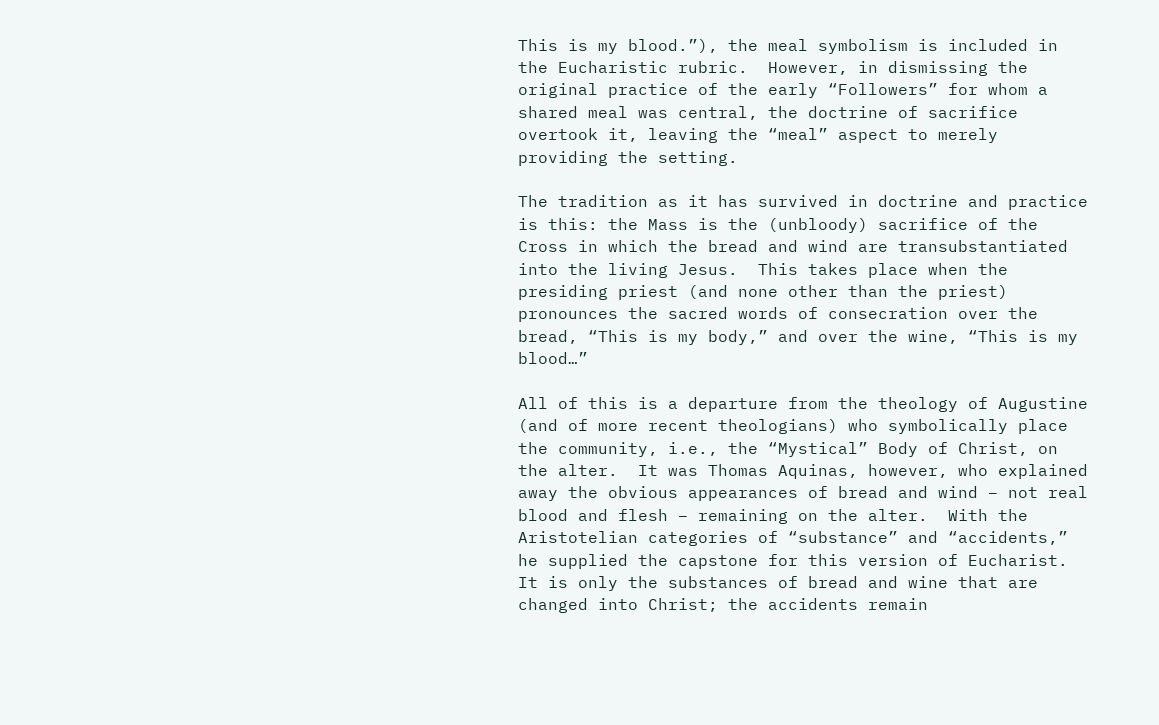This is my blood.”), the meal symbolism is included in the Eucharistic rubric.  However, in dismissing the original practice of the early “Followers” for whom a shared meal was central, the doctrine of sacrifice overtook it, leaving the “meal” aspect to merely providing the setting.

The tradition as it has survived in doctrine and practice is this: the Mass is the (unbloody) sacrifice of the Cross in which the bread and wind are transubstantiated into the living Jesus.  This takes place when the presiding priest (and none other than the priest) pronounces the sacred words of consecration over the bread, “This is my body,” and over the wine, “This is my blood…”

All of this is a departure from the theology of Augustine (and of more recent theologians) who symbolically place the community, i.e., the “Mystical” Body of Christ, on the alter.  It was Thomas Aquinas, however, who explained away the obvious appearances of bread and wind – not real blood and flesh – remaining on the alter.  With the Aristotelian categories of “substance” and “accidents,” he supplied the capstone for this version of Eucharist.  It is only the substances of bread and wine that are changed into Christ; the accidents remain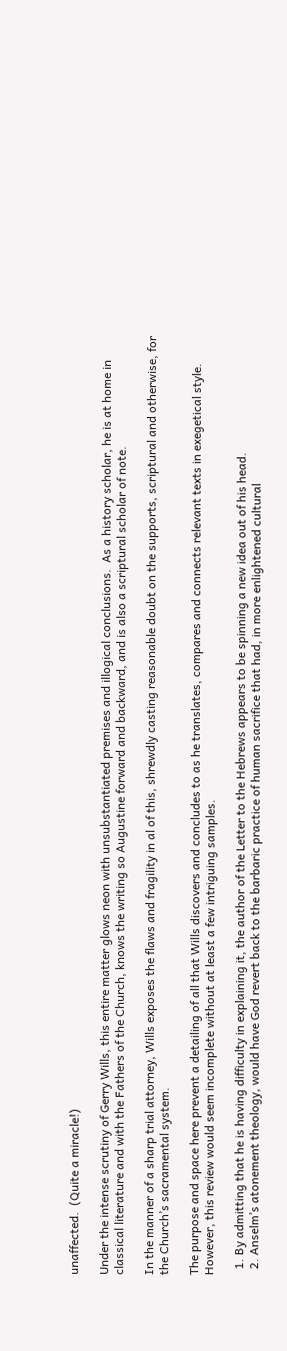unaffected.  (Quite a miracle!)

Under the intense scrutiny of Gerry Wills, this entire matter glows neon with unsubstantiated premises and illogical conclusions.  As a history scholar, he is at home in classical literature and with the Fathers of the Church, knows the writing so Augustine forward and backward, and is also a scriptural scholar of note.

In the manner of a sharp trial attorney, Wills exposes the flaws and fragility in al of this, shrewdly casting reasonable doubt on the supports, scriptural and otherwise, for the Church’s sacramental system.

The purpose and space here prevent a detailing of all that Wills discovers and concludes to as he translates, compares and connects relevant texts in exegetical style.  However, this review would seem incomplete without at least a few intriguing samples.

  1. By admitting that he is having difficulty in explaining it, the author of the Letter to the Hebrews appears to be spinning a new idea out of his head.
  2. Anselm’s atonement theology, would have God revert back to the barbaric practice of human sacrifice that had, in more enlightened cultural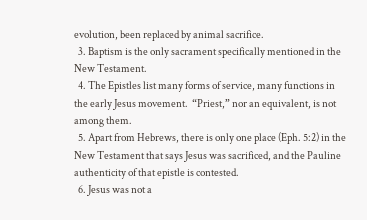evolution, been replaced by animal sacrifice.
  3. Baptism is the only sacrament specifically mentioned in the New Testament.
  4. The Epistles list many forms of service, many functions in the early Jesus movement.  “Priest,” nor an equivalent, is not among them.
  5. Apart from Hebrews, there is only one place (Eph. 5:2) in the New Testament that says Jesus was sacrificed, and the Pauline authenticity of that epistle is contested.
  6. Jesus was not a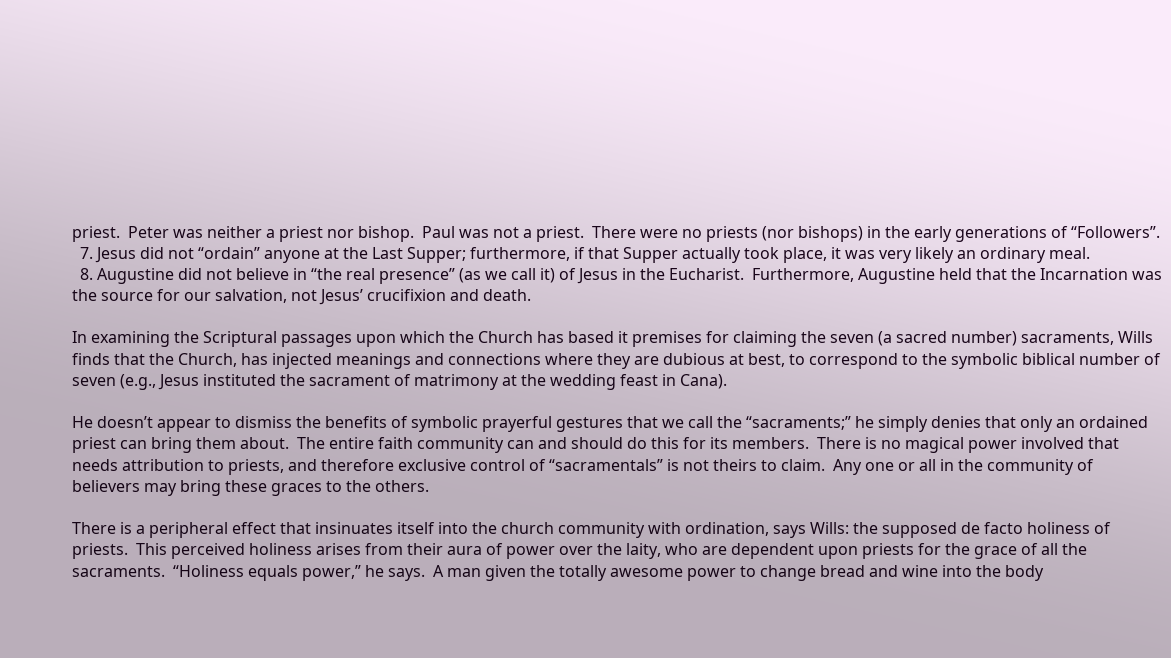priest.  Peter was neither a priest nor bishop.  Paul was not a priest.  There were no priests (nor bishops) in the early generations of “Followers”.
  7. Jesus did not “ordain” anyone at the Last Supper; furthermore, if that Supper actually took place, it was very likely an ordinary meal.
  8. Augustine did not believe in “the real presence” (as we call it) of Jesus in the Eucharist.  Furthermore, Augustine held that the Incarnation was the source for our salvation, not Jesus’ crucifixion and death.

In examining the Scriptural passages upon which the Church has based it premises for claiming the seven (a sacred number) sacraments, Wills finds that the Church, has injected meanings and connections where they are dubious at best, to correspond to the symbolic biblical number of seven (e.g., Jesus instituted the sacrament of matrimony at the wedding feast in Cana).

He doesn’t appear to dismiss the benefits of symbolic prayerful gestures that we call the “sacraments;” he simply denies that only an ordained priest can bring them about.  The entire faith community can and should do this for its members.  There is no magical power involved that needs attribution to priests, and therefore exclusive control of “sacramentals” is not theirs to claim.  Any one or all in the community of believers may bring these graces to the others.

There is a peripheral effect that insinuates itself into the church community with ordination, says Wills: the supposed de facto holiness of priests.  This perceived holiness arises from their aura of power over the laity, who are dependent upon priests for the grace of all the sacraments.  “Holiness equals power,” he says.  A man given the totally awesome power to change bread and wine into the body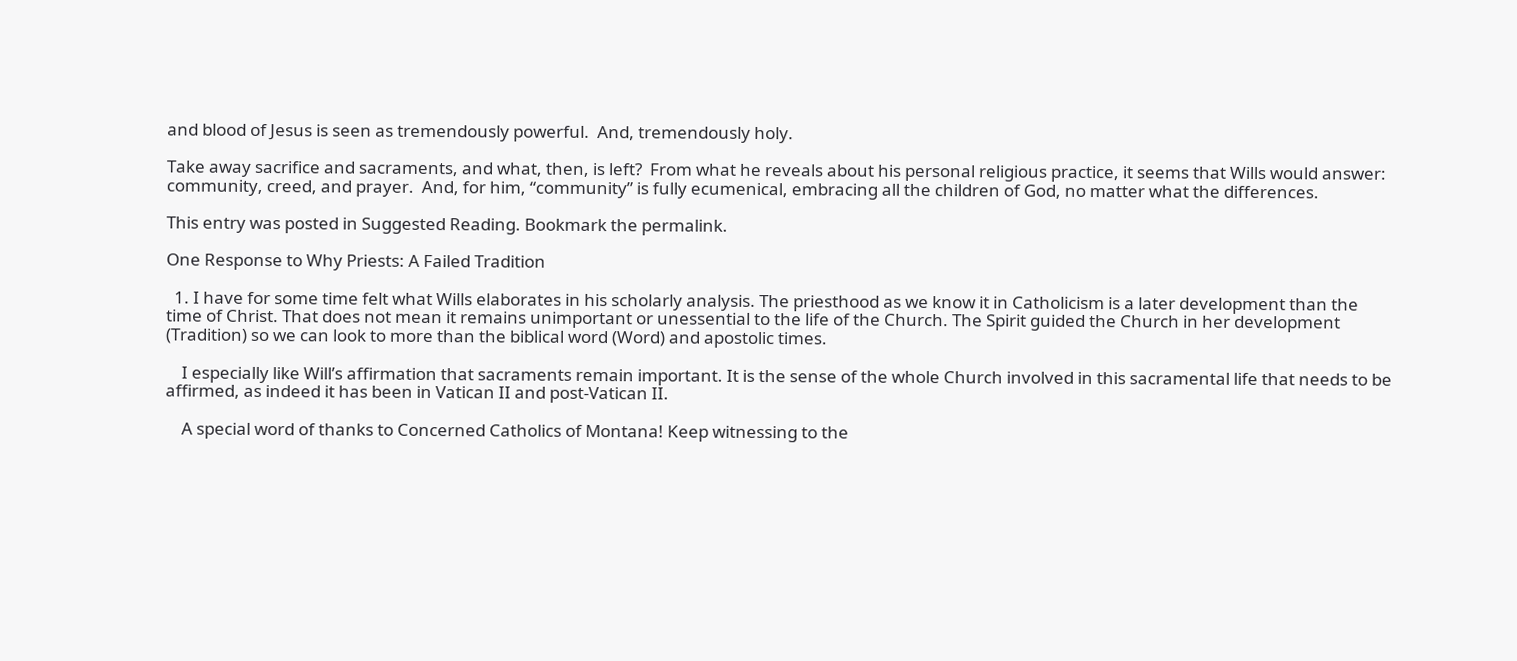and blood of Jesus is seen as tremendously powerful.  And, tremendously holy.

Take away sacrifice and sacraments, and what, then, is left?  From what he reveals about his personal religious practice, it seems that Wills would answer: community, creed, and prayer.  And, for him, “community” is fully ecumenical, embracing all the children of God, no matter what the differences.

This entry was posted in Suggested Reading. Bookmark the permalink.

One Response to Why Priests: A Failed Tradition

  1. I have for some time felt what Wills elaborates in his scholarly analysis. The priesthood as we know it in Catholicism is a later development than the time of Christ. That does not mean it remains unimportant or unessential to the life of the Church. The Spirit guided the Church in her development (Tradition) so we can look to more than the biblical word (Word) and apostolic times.

    I especially like Will’s affirmation that sacraments remain important. It is the sense of the whole Church involved in this sacramental life that needs to be affirmed, as indeed it has been in Vatican II and post-Vatican II.

    A special word of thanks to Concerned Catholics of Montana! Keep witnessing to the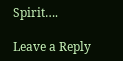Spirit….

Leave a Reply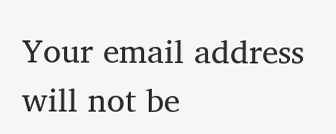Your email address will not be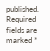published. Required fields are marked *